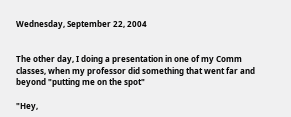Wednesday, September 22, 2004


The other day, I doing a presentation in one of my Comm classes, when my professor did something that went far and beyond "putting me on the spot"

"Hey,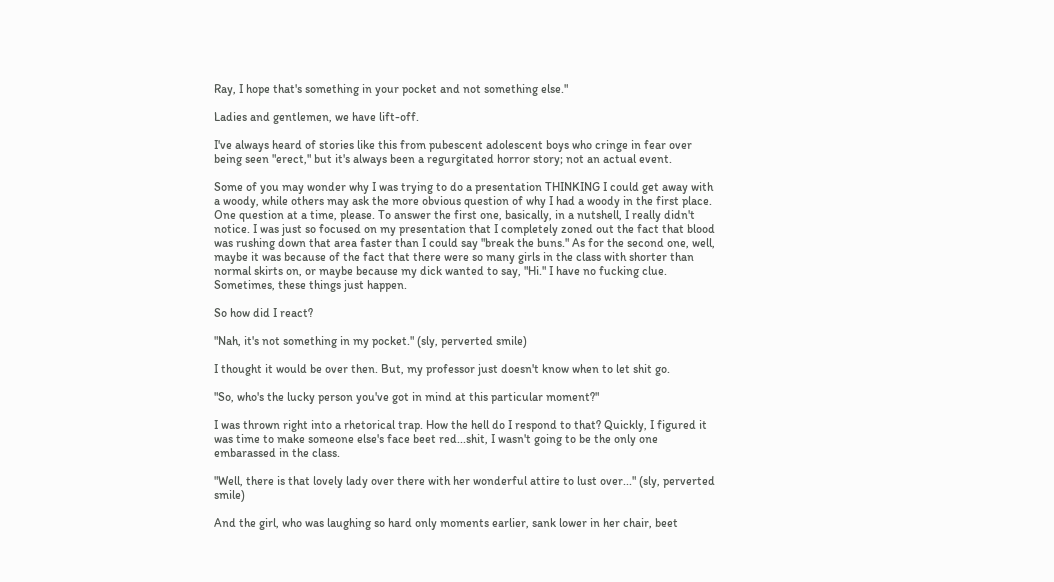Ray, I hope that's something in your pocket and not something else."

Ladies and gentlemen, we have lift-off.

I've always heard of stories like this from pubescent adolescent boys who cringe in fear over being seen "erect," but it's always been a regurgitated horror story; not an actual event.

Some of you may wonder why I was trying to do a presentation THINKING I could get away with a woody, while others may ask the more obvious question of why I had a woody in the first place. One question at a time, please. To answer the first one, basically, in a nutshell, I really didn't notice. I was just so focused on my presentation that I completely zoned out the fact that blood was rushing down that area faster than I could say "break the buns." As for the second one, well, maybe it was because of the fact that there were so many girls in the class with shorter than normal skirts on, or maybe because my dick wanted to say, "Hi." I have no fucking clue. Sometimes, these things just happen.

So how did I react?

"Nah, it's not something in my pocket." (sly, perverted smile)

I thought it would be over then. But, my professor just doesn't know when to let shit go.

"So, who's the lucky person you've got in mind at this particular moment?"

I was thrown right into a rhetorical trap. How the hell do I respond to that? Quickly, I figured it was time to make someone else's face beet red...shit, I wasn't going to be the only one embarassed in the class.

"Well, there is that lovely lady over there with her wonderful attire to lust over..." (sly, perverted smile)

And the girl, who was laughing so hard only moments earlier, sank lower in her chair, beet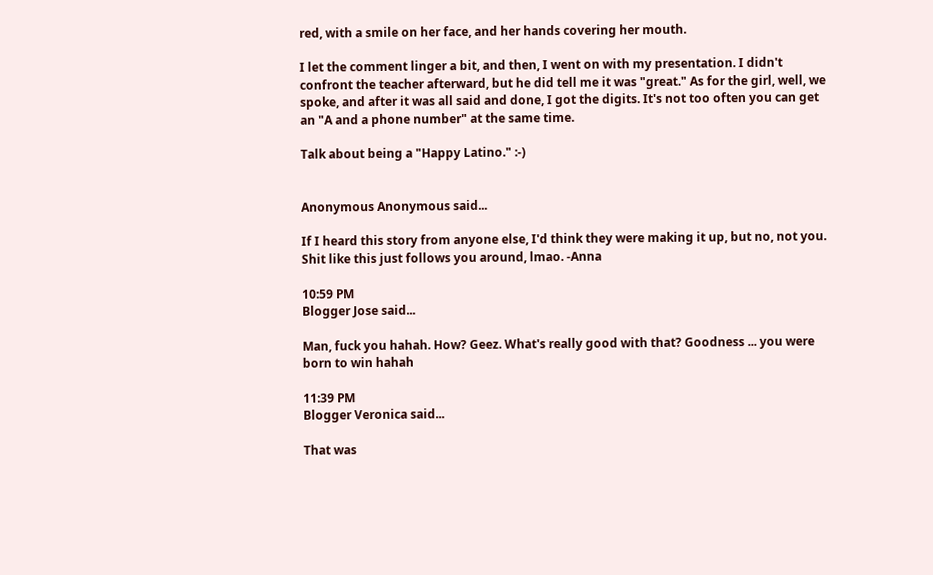red, with a smile on her face, and her hands covering her mouth.

I let the comment linger a bit, and then, I went on with my presentation. I didn't confront the teacher afterward, but he did tell me it was "great." As for the girl, well, we spoke, and after it was all said and done, I got the digits. It's not too often you can get an "A and a phone number" at the same time.

Talk about being a "Happy Latino." :-)


Anonymous Anonymous said...

If I heard this story from anyone else, I'd think they were making it up, but no, not you. Shit like this just follows you around, lmao. -Anna

10:59 PM
Blogger Jose said...

Man, fuck you hahah. How? Geez. What's really good with that? Goodness ... you were born to win hahah

11:39 PM
Blogger Veronica said...

That was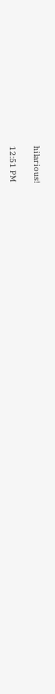hilarious!

12:51 PM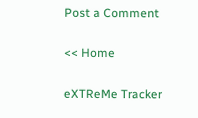Post a Comment

<< Home

eXTReMe Tracker